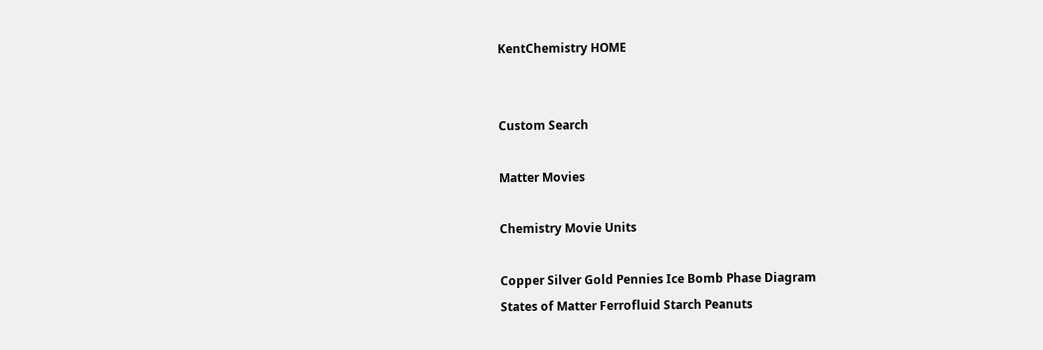KentChemistry HOME


Custom Search

Matter Movies

Chemistry Movie Units

Copper Silver Gold Pennies Ice Bomb Phase Diagram
States of Matter Ferrofluid Starch Peanuts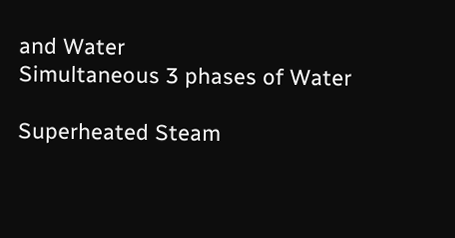and Water
Simultaneous 3 phases of Water

Superheated Steam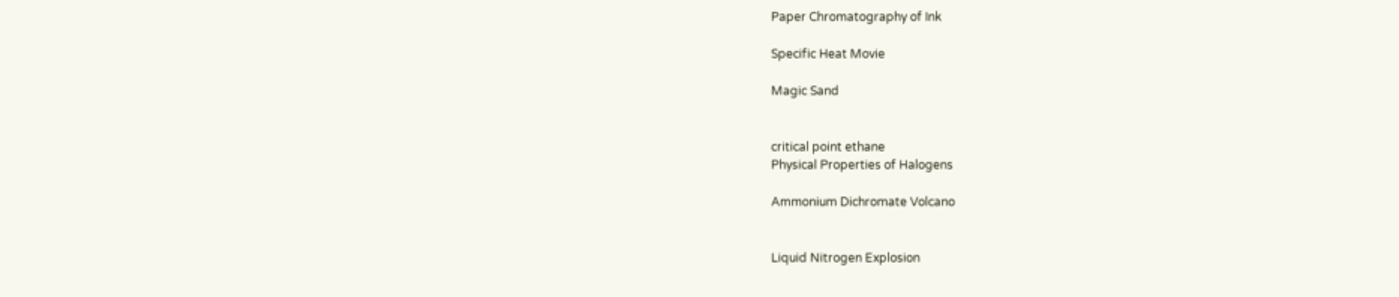Paper Chromatography of Ink

Specific Heat Movie

Magic Sand


critical point ethane
Physical Properties of Halogens

Ammonium Dichromate Volcano


Liquid Nitrogen Explosion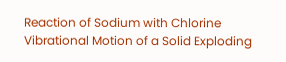Reaction of Sodium with Chlorine Vibrational Motion of a Solid Exploding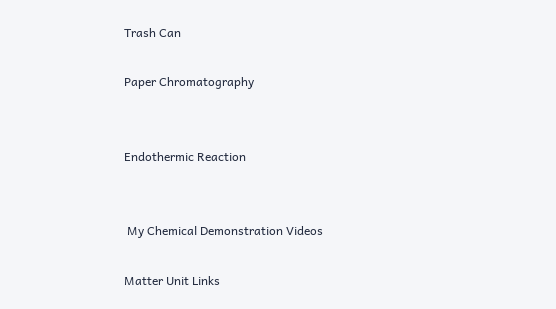Trash Can

Paper Chromatography


Endothermic Reaction


 My Chemical Demonstration Videos

Matter Unit Links